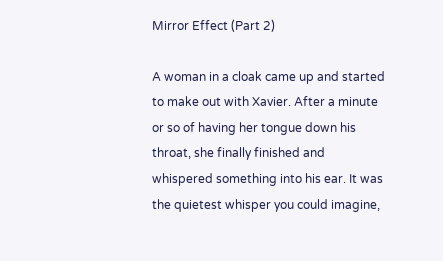Mirror Effect (Part 2)

A woman in a cloak came up and started to make out with Xavier. After a minute or so of having her tongue down his throat, she finally finished and whispered something into his ear. It was the quietest whisper you could imagine,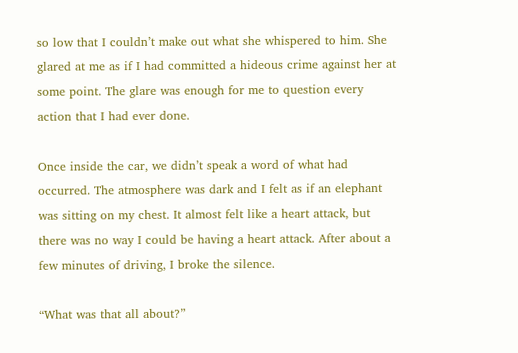so low that I couldn’t make out what she whispered to him. She glared at me as if I had committed a hideous crime against her at some point. The glare was enough for me to question every action that I had ever done.

Once inside the car, we didn’t speak a word of what had occurred. The atmosphere was dark and I felt as if an elephant was sitting on my chest. It almost felt like a heart attack, but there was no way I could be having a heart attack. After about a few minutes of driving, I broke the silence.

“What was that all about?”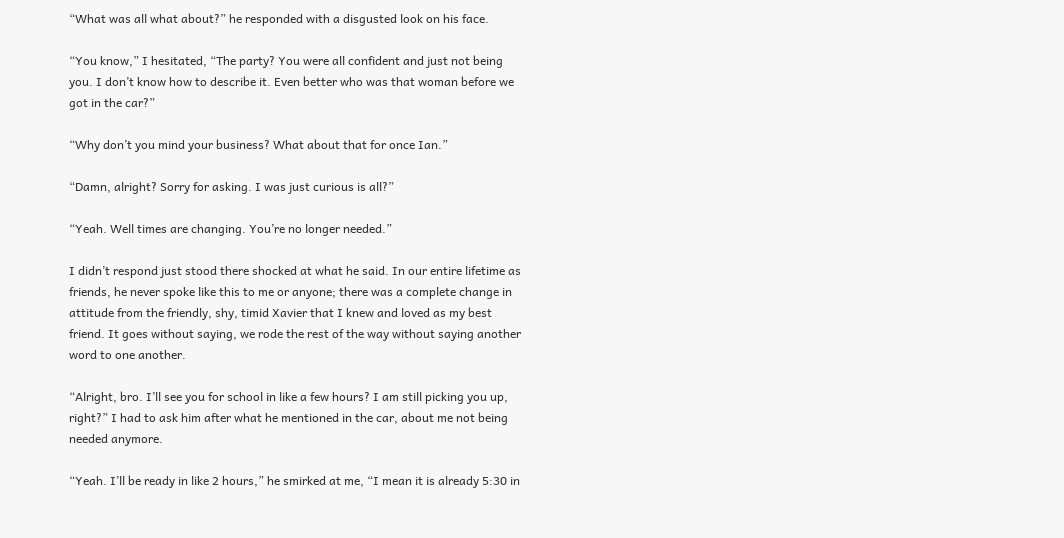“What was all what about?” he responded with a disgusted look on his face.

“You know,” I hesitated, “The party? You were all confident and just not being you. I don’t know how to describe it. Even better who was that woman before we got in the car?”

“Why don’t you mind your business? What about that for once Ian.”

“Damn, alright? Sorry for asking. I was just curious is all?”

“Yeah. Well times are changing. You’re no longer needed.”

I didn’t respond just stood there shocked at what he said. In our entire lifetime as friends, he never spoke like this to me or anyone; there was a complete change in attitude from the friendly, shy, timid Xavier that I knew and loved as my best friend. It goes without saying, we rode the rest of the way without saying another word to one another.

“Alright, bro. I’ll see you for school in like a few hours? I am still picking you up, right?” I had to ask him after what he mentioned in the car, about me not being needed anymore.

“Yeah. I’ll be ready in like 2 hours,” he smirked at me, “I mean it is already 5:30 in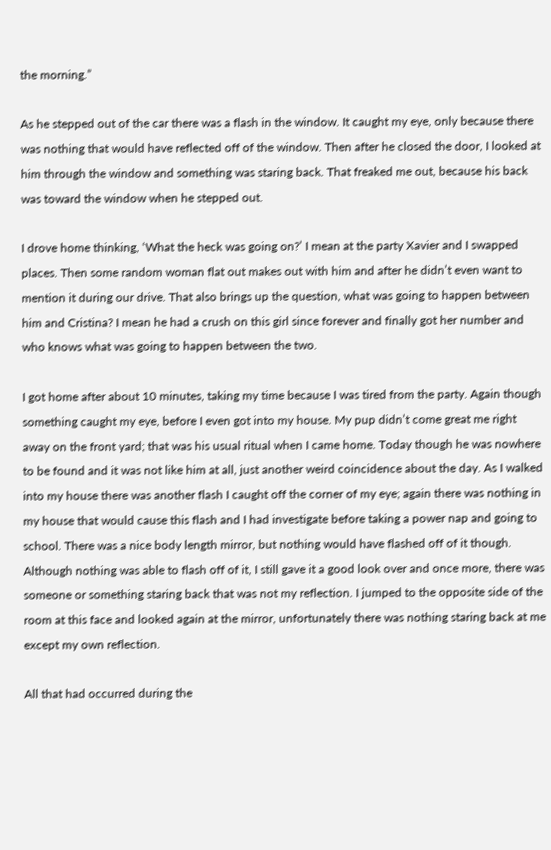the morning.”

As he stepped out of the car there was a flash in the window. It caught my eye, only because there was nothing that would have reflected off of the window. Then after he closed the door, I looked at him through the window and something was staring back. That freaked me out, because his back was toward the window when he stepped out.

I drove home thinking, ‘What the heck was going on?’ I mean at the party Xavier and I swapped places. Then some random woman flat out makes out with him and after he didn’t even want to mention it during our drive. That also brings up the question, what was going to happen between him and Cristina? I mean he had a crush on this girl since forever and finally got her number and who knows what was going to happen between the two.

I got home after about 10 minutes, taking my time because I was tired from the party. Again though something caught my eye, before I even got into my house. My pup didn’t come great me right away on the front yard; that was his usual ritual when I came home. Today though he was nowhere to be found and it was not like him at all, just another weird coincidence about the day. As I walked into my house there was another flash I caught off the corner of my eye; again there was nothing in my house that would cause this flash and I had investigate before taking a power nap and going to school. There was a nice body length mirror, but nothing would have flashed off of it though. Although nothing was able to flash off of it, I still gave it a good look over and once more, there was someone or something staring back that was not my reflection. I jumped to the opposite side of the room at this face and looked again at the mirror, unfortunately there was nothing staring back at me except my own reflection.

All that had occurred during the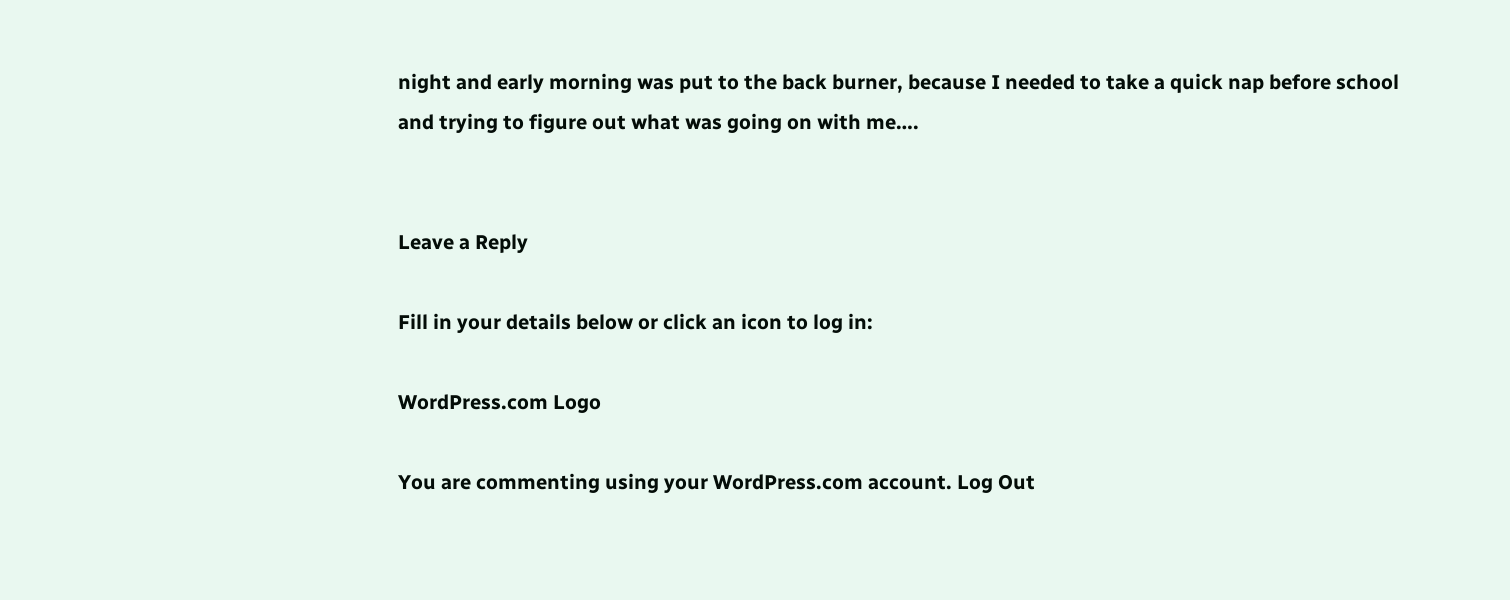night and early morning was put to the back burner, because I needed to take a quick nap before school and trying to figure out what was going on with me….


Leave a Reply

Fill in your details below or click an icon to log in:

WordPress.com Logo

You are commenting using your WordPress.com account. Log Out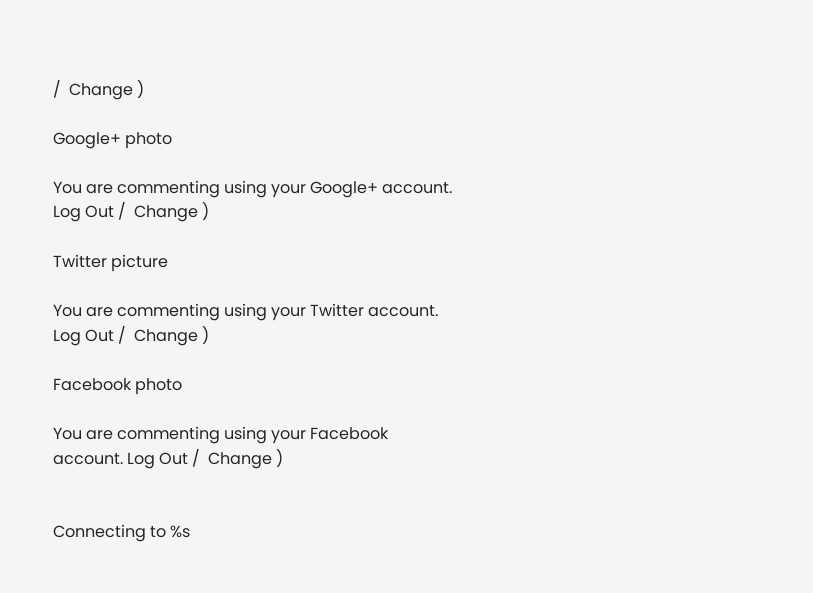/  Change )

Google+ photo

You are commenting using your Google+ account. Log Out /  Change )

Twitter picture

You are commenting using your Twitter account. Log Out /  Change )

Facebook photo

You are commenting using your Facebook account. Log Out /  Change )


Connecting to %s